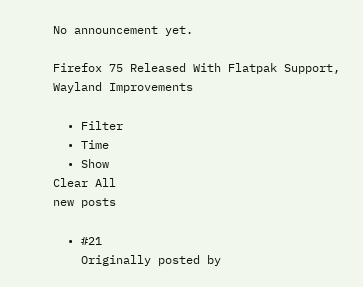No announcement yet.

Firefox 75 Released With Flatpak Support, Wayland Improvements

  • Filter
  • Time
  • Show
Clear All
new posts

  • #21
    Originally posted by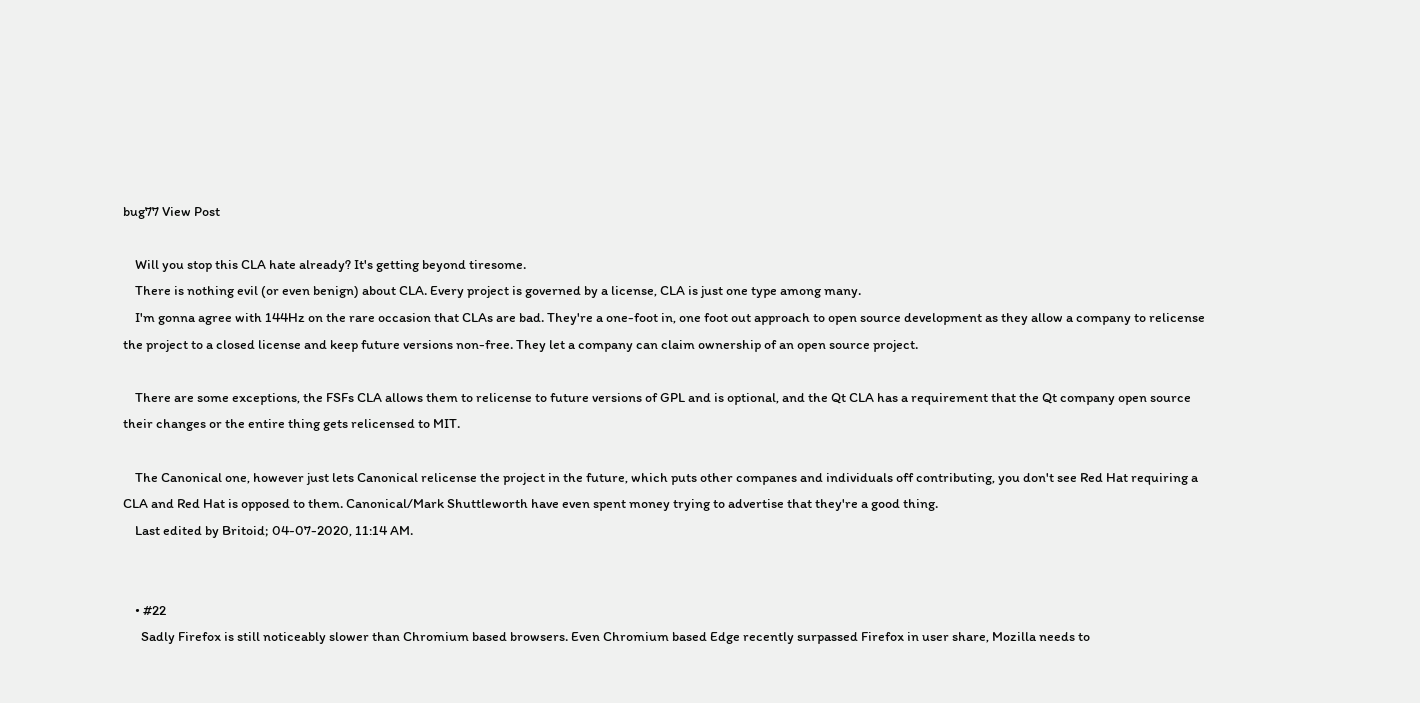bug77 View Post

    Will you stop this CLA hate already? It's getting beyond tiresome.
    There is nothing evil (or even benign) about CLA. Every project is governed by a license, CLA is just one type among many.
    I'm gonna agree with 144Hz on the rare occasion that CLAs are bad. They're a one-foot in, one foot out approach to open source development as they allow a company to relicense the project to a closed license and keep future versions non-free. They let a company can claim ownership of an open source project.

    There are some exceptions, the FSFs CLA allows them to relicense to future versions of GPL and is optional, and the Qt CLA has a requirement that the Qt company open source their changes or the entire thing gets relicensed to MIT.

    The Canonical one, however just lets Canonical relicense the project in the future, which puts other companes and individuals off contributing, you don't see Red Hat requiring a CLA and Red Hat is opposed to them. Canonical/Mark Shuttleworth have even spent money trying to advertise that they're a good thing.
    Last edited by Britoid; 04-07-2020, 11:14 AM.


    • #22
      Sadly Firefox is still noticeably slower than Chromium based browsers. Even Chromium based Edge recently surpassed Firefox in user share, Mozilla needs to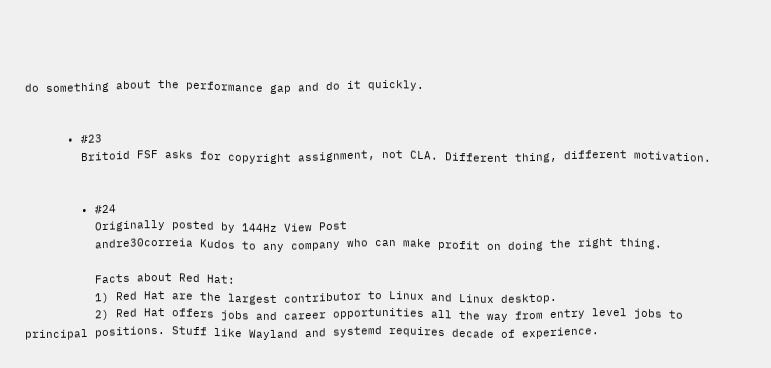do something about the performance gap and do it quickly.


      • #23
        Britoid FSF asks for copyright assignment, not CLA. Different thing, different motivation.


        • #24
          Originally posted by 144Hz View Post
          andre30correia Kudos to any company who can make profit on doing the right thing.

          Facts about Red Hat:
          1) Red Hat are the largest contributor to Linux and Linux desktop.
          2) Red Hat offers jobs and career opportunities all the way from entry level jobs to principal positions. Stuff like Wayland and systemd requires decade of experience.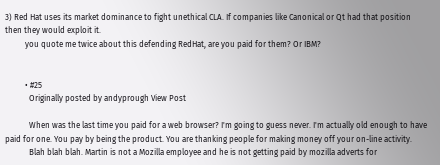3) Red Hat uses its market dominance to fight unethical CLA. If companies like Canonical or Qt had that position then they would exploit it.
          you quote me twice about this defending RedHat, are you paid for them? Or IBM?


          • #25
            Originally posted by andyprough View Post

            When was the last time you paid for a web browser? I'm going to guess never. I'm actually old enough to have paid for one. You pay by being the product. You are thanking people for making money off your on-line activity.
            Blah blah blah. Martin is not a Mozilla employee and he is not getting paid by mozilla adverts for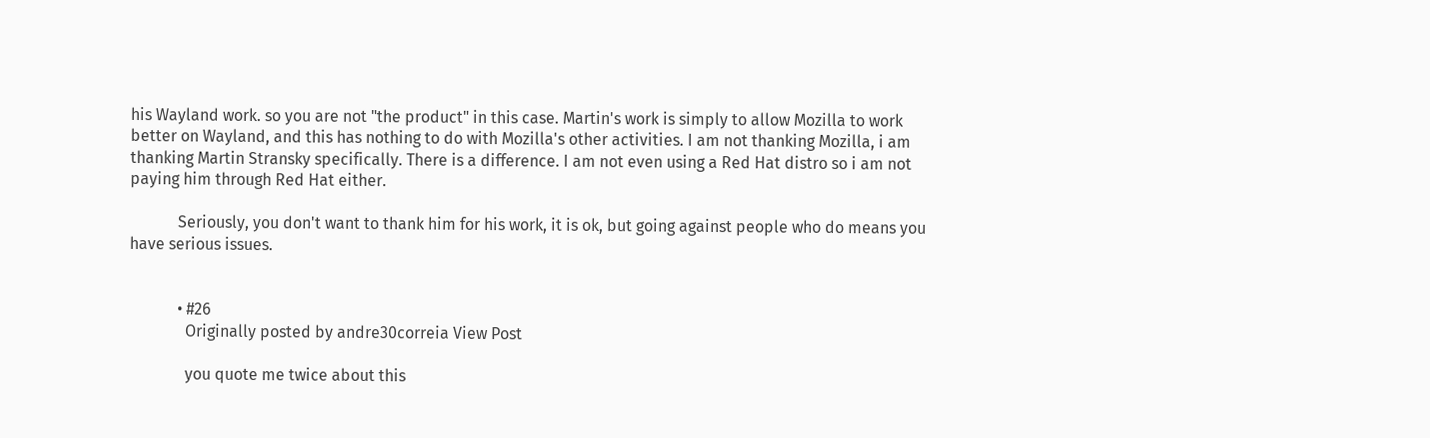his Wayland work. so you are not "the product" in this case. Martin's work is simply to allow Mozilla to work better on Wayland, and this has nothing to do with Mozilla's other activities. I am not thanking Mozilla, i am thanking Martin Stransky specifically. There is a difference. I am not even using a Red Hat distro so i am not paying him through Red Hat either.

            Seriously, you don't want to thank him for his work, it is ok, but going against people who do means you have serious issues.


            • #26
              Originally posted by andre30correia View Post

              you quote me twice about this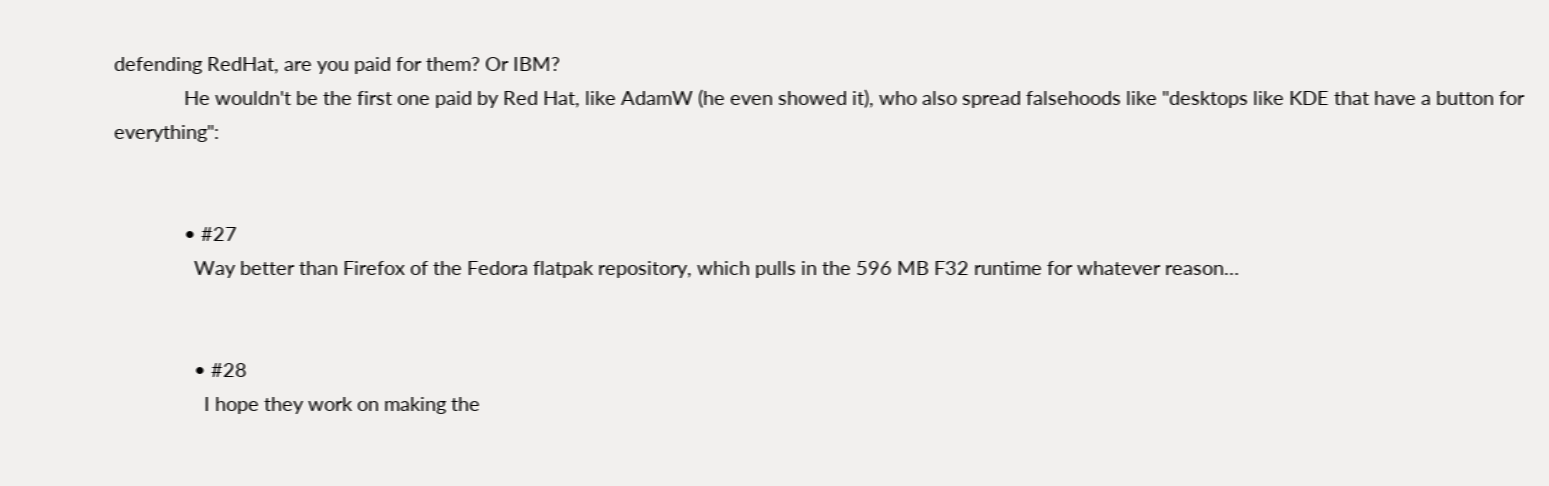defending RedHat, are you paid for them? Or IBM?
              He wouldn't be the first one paid by Red Hat, like AdamW (he even showed it), who also spread falsehoods like "desktops like KDE that have a button for everything":


              • #27
                Way better than Firefox of the Fedora flatpak repository, which pulls in the 596 MB F32 runtime for whatever reason…


                • #28
                  I hope they work on making the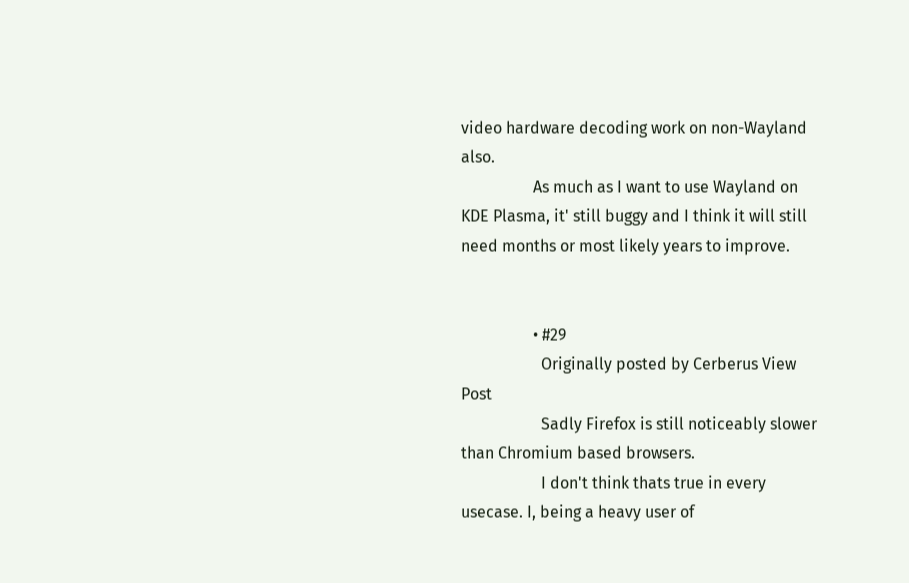video hardware decoding work on non-Wayland also.
                  As much as I want to use Wayland on KDE Plasma, it' still buggy and I think it will still need months or most likely years to improve.


                  • #29
                    Originally posted by Cerberus View Post
                    Sadly Firefox is still noticeably slower than Chromium based browsers.
                    I don't think thats true in every usecase. I, being a heavy user of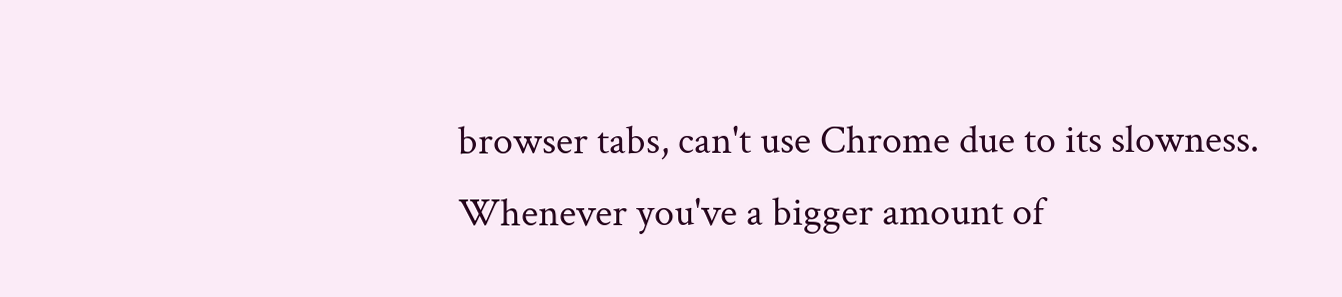browser tabs, can't use Chrome due to its slowness. Whenever you've a bigger amount of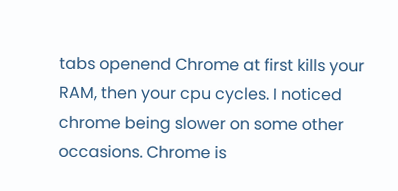tabs openend Chrome at first kills your RAM, then your cpu cycles. I noticed chrome being slower on some other occasions. Chrome is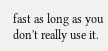fast as long as you don't really use it.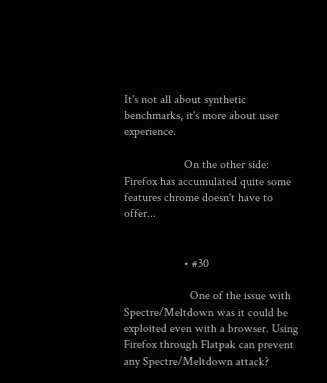It's not all about synthetic benchmarks, it's more about user experience.

                    On the other side: Firefox has accumulated quite some features chrome doesn't have to offer...


                    • #30

                      One of the issue with Spectre/Meltdown was it could be exploited even with a browser. Using Firefox through Flatpak can prevent any Spectre/Meltdown attack?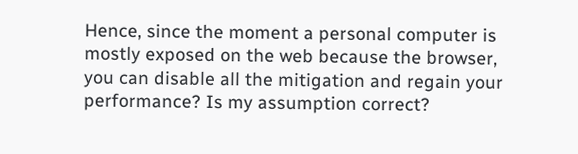Hence, since the moment a personal computer is mostly exposed on the web because the browser, you can disable all the mitigation and regain your performance? Is my assumption correct?